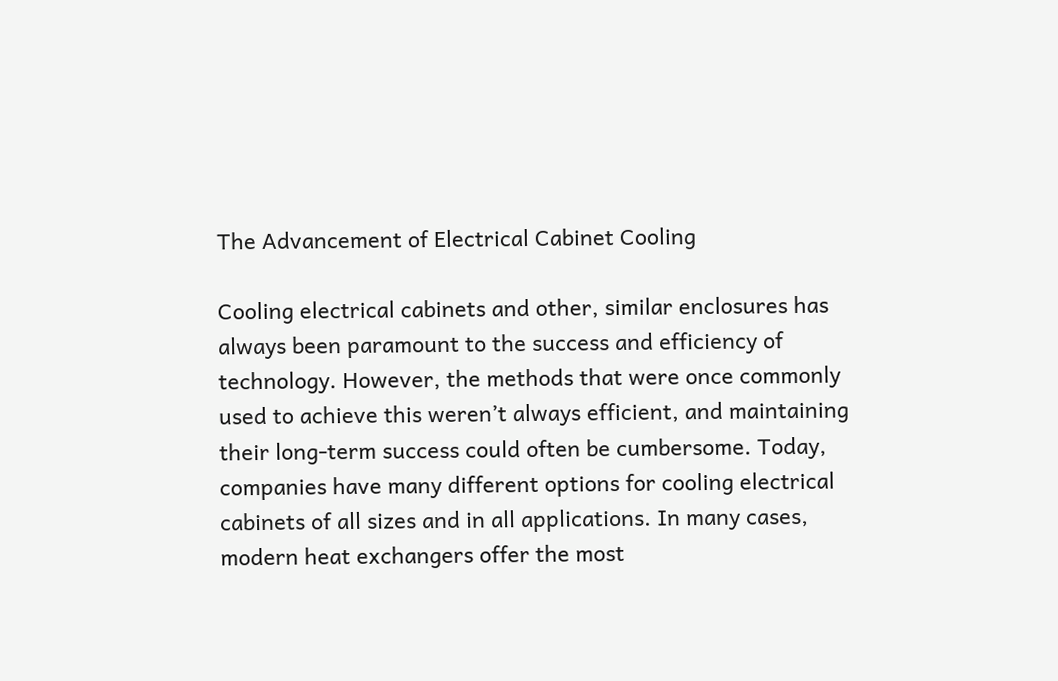The Advancement of Electrical Cabinet Cooling

Cooling electrical cabinets and other, similar enclosures has always been paramount to the success and efficiency of technology. However, the methods that were once commonly used to achieve this weren’t always efficient, and maintaining their long-term success could often be cumbersome. Today, companies have many different options for cooling electrical cabinets of all sizes and in all applications. In many cases, modern heat exchangers offer the most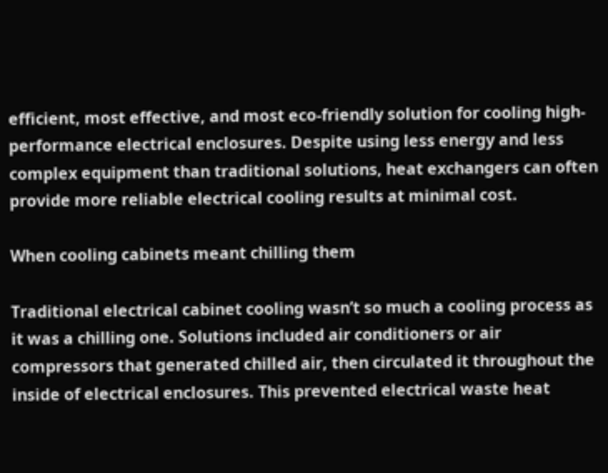efficient, most effective, and most eco-friendly solution for cooling high-performance electrical enclosures. Despite using less energy and less complex equipment than traditional solutions, heat exchangers can often provide more reliable electrical cooling results at minimal cost.

When cooling cabinets meant chilling them

Traditional electrical cabinet cooling wasn’t so much a cooling process as it was a chilling one. Solutions included air conditioners or air compressors that generated chilled air, then circulated it throughout the inside of electrical enclosures. This prevented electrical waste heat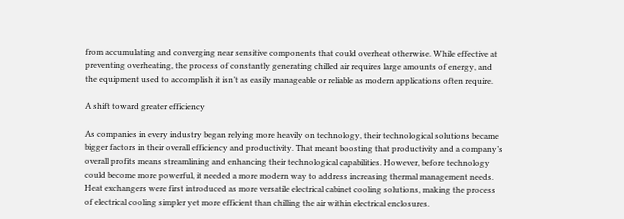from accumulating and converging near sensitive components that could overheat otherwise. While effective at preventing overheating, the process of constantly generating chilled air requires large amounts of energy, and the equipment used to accomplish it isn’t as easily manageable or reliable as modern applications often require.

A shift toward greater efficiency

As companies in every industry began relying more heavily on technology, their technological solutions became bigger factors in their overall efficiency and productivity. That meant boosting that productivity and a company’s overall profits means streamlining and enhancing their technological capabilities. However, before technology could become more powerful, it needed a more modern way to address increasing thermal management needs. Heat exchangers were first introduced as more versatile electrical cabinet cooling solutions, making the process of electrical cooling simpler yet more efficient than chilling the air within electrical enclosures.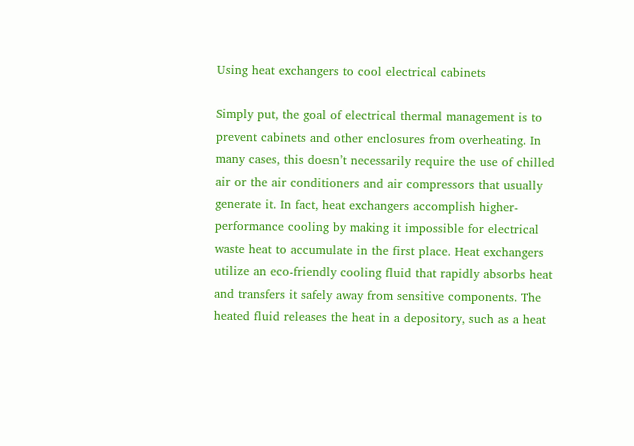Using heat exchangers to cool electrical cabinets

Simply put, the goal of electrical thermal management is to prevent cabinets and other enclosures from overheating. In many cases, this doesn’t necessarily require the use of chilled air or the air conditioners and air compressors that usually generate it. In fact, heat exchangers accomplish higher-performance cooling by making it impossible for electrical waste heat to accumulate in the first place. Heat exchangers utilize an eco-friendly cooling fluid that rapidly absorbs heat and transfers it safely away from sensitive components. The heated fluid releases the heat in a depository, such as a heat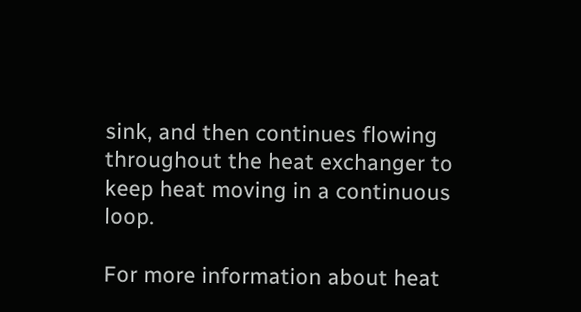sink, and then continues flowing throughout the heat exchanger to keep heat moving in a continuous loop.

For more information about heat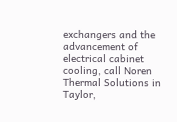exchangers and the advancement of electrical cabinet cooling, call Noren Thermal Solutions in Taylor,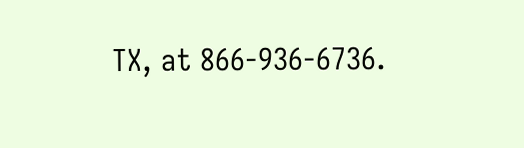TX, at 866-936-6736.